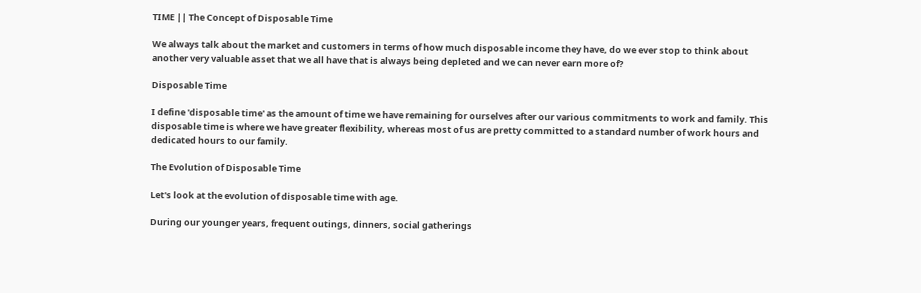TIME || The Concept of Disposable Time

We always talk about the market and customers in terms of how much disposable income they have, do we ever stop to think about another very valuable asset that we all have that is always being depleted and we can never earn more of?

Disposable Time

I define 'disposable time' as the amount of time we have remaining for ourselves after our various commitments to work and family. This disposable time is where we have greater flexibility, whereas most of us are pretty committed to a standard number of work hours and dedicated hours to our family.

The Evolution of Disposable Time

Let's look at the evolution of disposable time with age.

During our younger years, frequent outings, dinners, social gatherings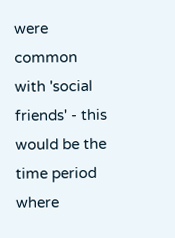were common with 'social friends' - this would be the time period where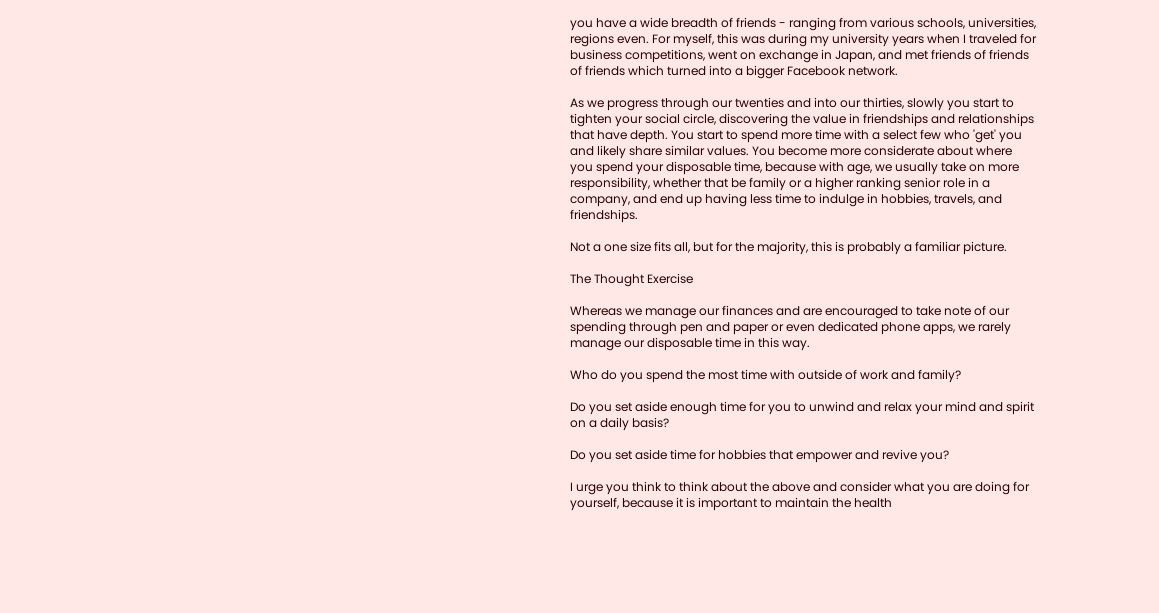you have a wide breadth of friends - ranging from various schools, universities, regions even. For myself, this was during my university years when I traveled for business competitions, went on exchange in Japan, and met friends of friends of friends which turned into a bigger Facebook network.

As we progress through our twenties and into our thirties, slowly you start to tighten your social circle, discovering the value in friendships and relationships that have depth. You start to spend more time with a select few who 'get' you and likely share similar values. You become more considerate about where you spend your disposable time, because with age, we usually take on more responsibility, whether that be family or a higher ranking senior role in a company, and end up having less time to indulge in hobbies, travels, and friendships.

Not a one size fits all, but for the majority, this is probably a familiar picture.

The Thought Exercise

Whereas we manage our finances and are encouraged to take note of our spending through pen and paper or even dedicated phone apps, we rarely manage our disposable time in this way.

Who do you spend the most time with outside of work and family?

Do you set aside enough time for you to unwind and relax your mind and spirit on a daily basis?

Do you set aside time for hobbies that empower and revive you?

I urge you think to think about the above and consider what you are doing for yourself, because it is important to maintain the health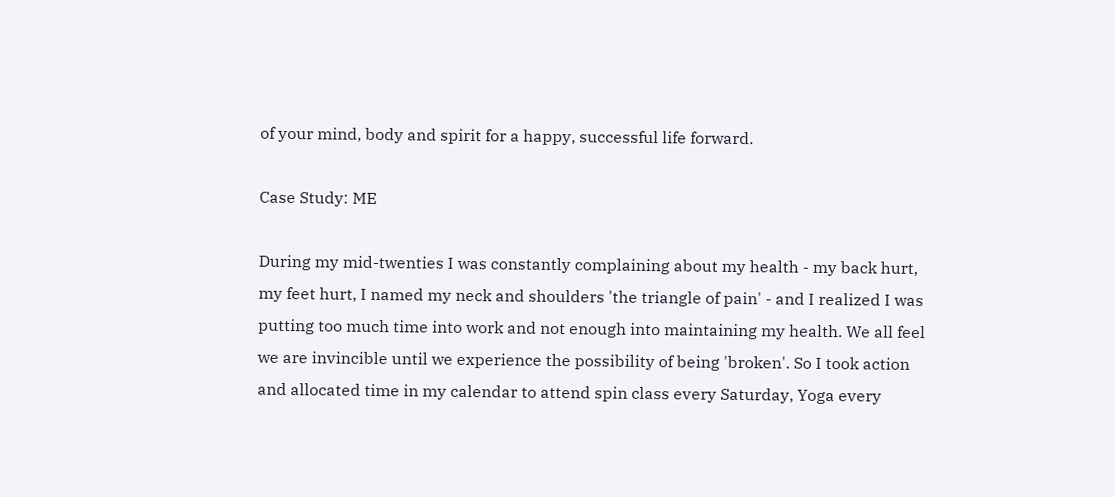of your mind, body and spirit for a happy, successful life forward.

Case Study: ME

During my mid-twenties I was constantly complaining about my health - my back hurt, my feet hurt, I named my neck and shoulders 'the triangle of pain' - and I realized I was putting too much time into work and not enough into maintaining my health. We all feel we are invincible until we experience the possibility of being 'broken'. So I took action and allocated time in my calendar to attend spin class every Saturday, Yoga every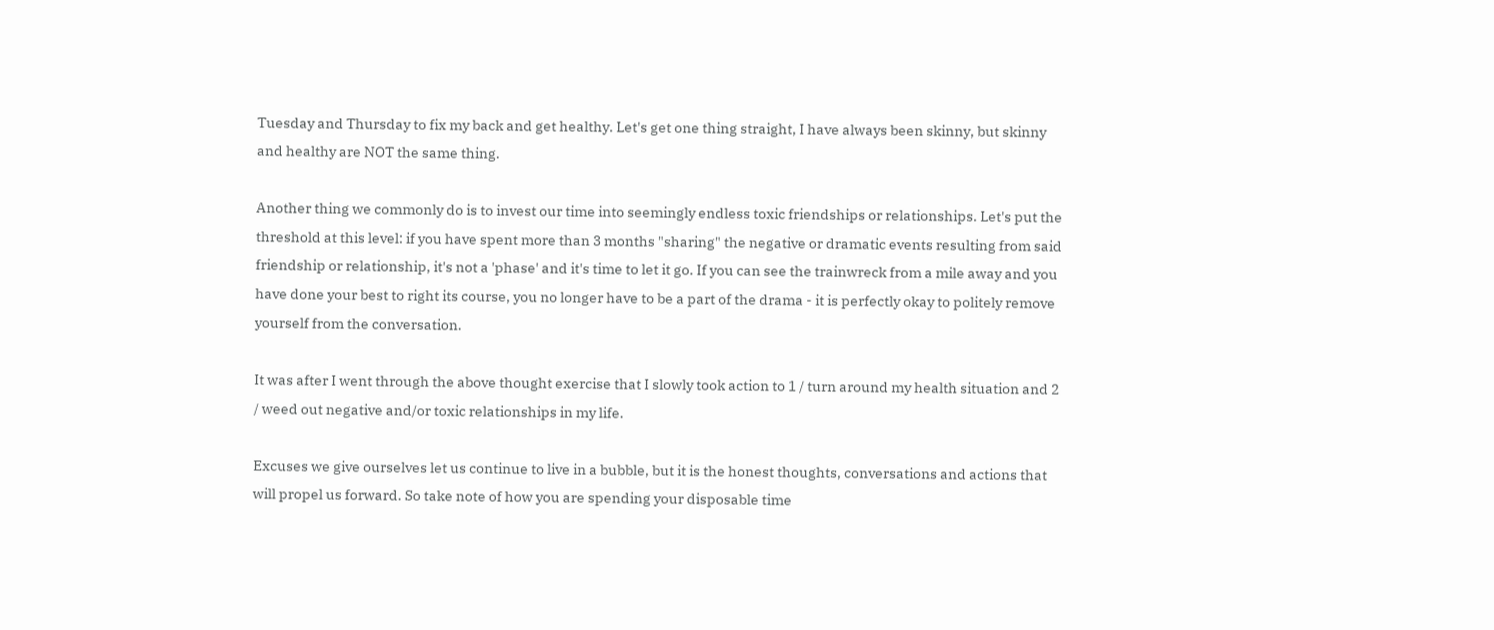Tuesday and Thursday to fix my back and get healthy. Let's get one thing straight, I have always been skinny, but skinny and healthy are NOT the same thing.

Another thing we commonly do is to invest our time into seemingly endless toxic friendships or relationships. Let's put the threshold at this level: if you have spent more than 3 months "sharing" the negative or dramatic events resulting from said friendship or relationship, it's not a 'phase' and it's time to let it go. If you can see the trainwreck from a mile away and you have done your best to right its course, you no longer have to be a part of the drama - it is perfectly okay to politely remove yourself from the conversation.

It was after I went through the above thought exercise that I slowly took action to 1 / turn around my health situation and 2 / weed out negative and/or toxic relationships in my life.

Excuses we give ourselves let us continue to live in a bubble, but it is the honest thoughts, conversations and actions that will propel us forward. So take note of how you are spending your disposable time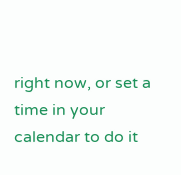right now, or set a time in your calendar to do it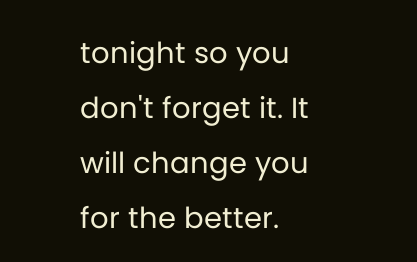tonight so you don't forget it. It will change you for the better.